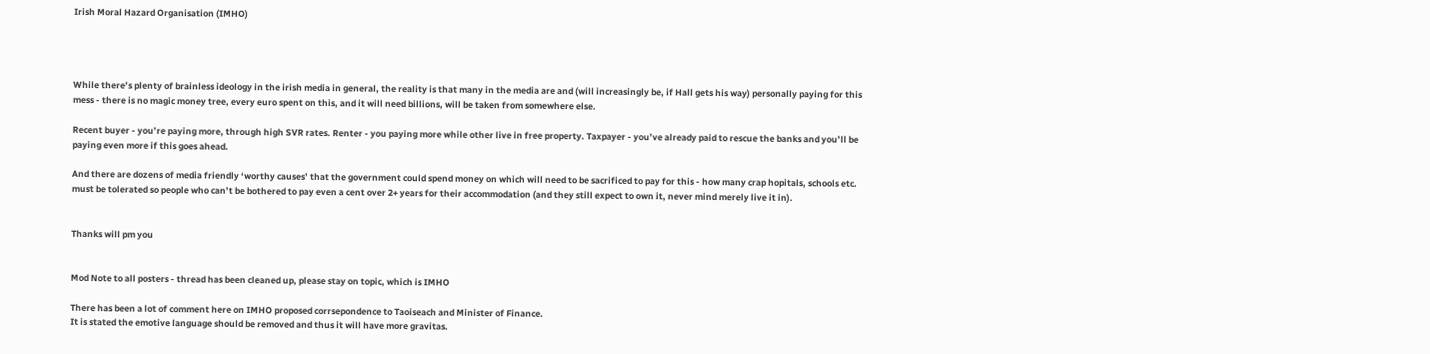Irish Moral Hazard Organisation (IMHO)




While there’s plenty of brainless ideology in the irish media in general, the reality is that many in the media are and (will increasingly be, if Hall gets his way) personally paying for this mess - there is no magic money tree, every euro spent on this, and it will need billions, will be taken from somewhere else.

Recent buyer - you’re paying more, through high SVR rates. Renter - you paying more while other live in free property. Taxpayer - you’ve already paid to rescue the banks and you’ll be paying even more if this goes ahead.

And there are dozens of media friendly ‘worthy causes’ that the government could spend money on which will need to be sacrificed to pay for this - how many crap hopitals, schools etc. must be tolerated so people who can’t be bothered to pay even a cent over 2+ years for their accommodation (and they still expect to own it, never mind merely live it in).


Thanks will pm you


Mod Note to all posters - thread has been cleaned up, please stay on topic, which is IMHO

There has been a lot of comment here on IMHO proposed corrsepondence to Taoiseach and Minister of Finance.
It is stated the emotive language should be removed and thus it will have more gravitas.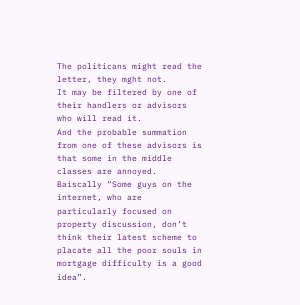The politicans might read the letter, they mght not.
It may be filtered by one of their handlers or advisors who will read it.
And the probable summation from one of these advisors is that some in the middle classes are annoyed.
Baiscally “Some guys on the internet, who are particularly focused on property discussion, don’t think their latest scheme to placate all the poor souls in mortgage difficulty is a good idea”.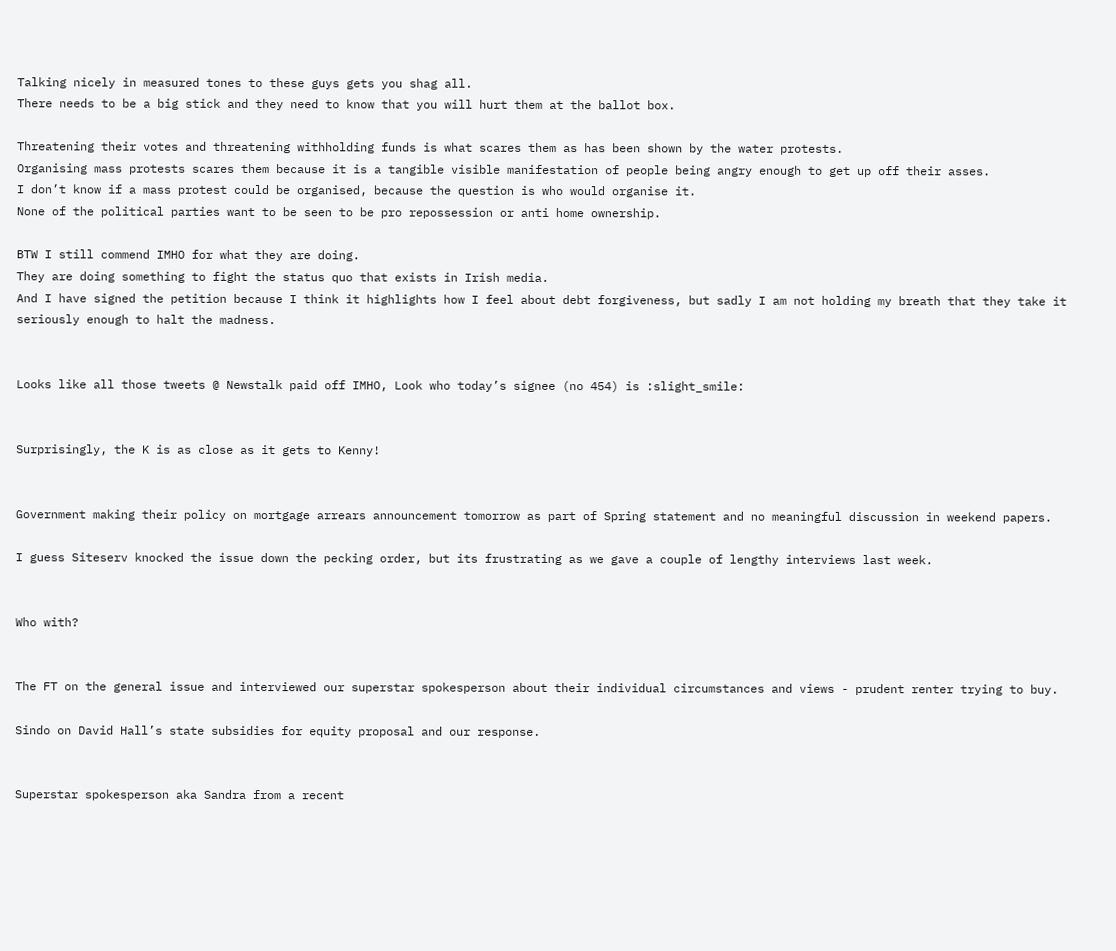Talking nicely in measured tones to these guys gets you shag all.
There needs to be a big stick and they need to know that you will hurt them at the ballot box.

Threatening their votes and threatening withholding funds is what scares them as has been shown by the water protests.
Organising mass protests scares them because it is a tangible visible manifestation of people being angry enough to get up off their asses.
I don’t know if a mass protest could be organised, because the question is who would organise it.
None of the political parties want to be seen to be pro repossession or anti home ownership.

BTW I still commend IMHO for what they are doing.
They are doing something to fight the status quo that exists in Irish media.
And I have signed the petition because I think it highlights how I feel about debt forgiveness, but sadly I am not holding my breath that they take it seriously enough to halt the madness.


Looks like all those tweets @ Newstalk paid off IMHO, Look who today’s signee (no 454) is :slight_smile:


Surprisingly, the K is as close as it gets to Kenny!


Government making their policy on mortgage arrears announcement tomorrow as part of Spring statement and no meaningful discussion in weekend papers.

I guess Siteserv knocked the issue down the pecking order, but its frustrating as we gave a couple of lengthy interviews last week.


Who with?


The FT on the general issue and interviewed our superstar spokesperson about their individual circumstances and views - prudent renter trying to buy.

Sindo on David Hall’s state subsidies for equity proposal and our response.


Superstar spokesperson aka Sandra from a recent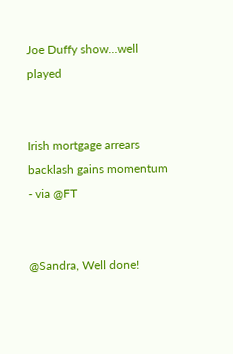Joe Duffy show…well played


Irish mortgage arrears backlash gains momentum - via @FT


@Sandra, Well done!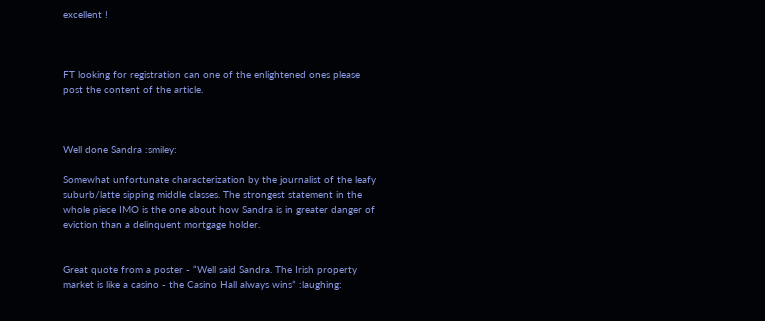excellent !



FT looking for registration can one of the enlightened ones please post the content of the article.



Well done Sandra :smiley:

Somewhat unfortunate characterization by the journalist of the leafy suburb/latte sipping middle classes. The strongest statement in the whole piece IMO is the one about how Sandra is in greater danger of eviction than a delinquent mortgage holder.


Great quote from a poster - “Well said Sandra. The Irish property market is like a casino - the Casino Hall always wins” :laughing: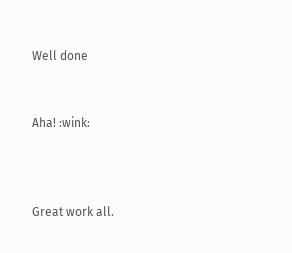Well done


Aha! :wink:



Great work all.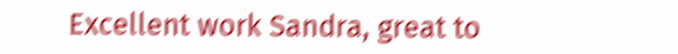Excellent work Sandra, great to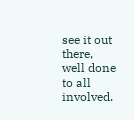see it out there, well done to all involved.